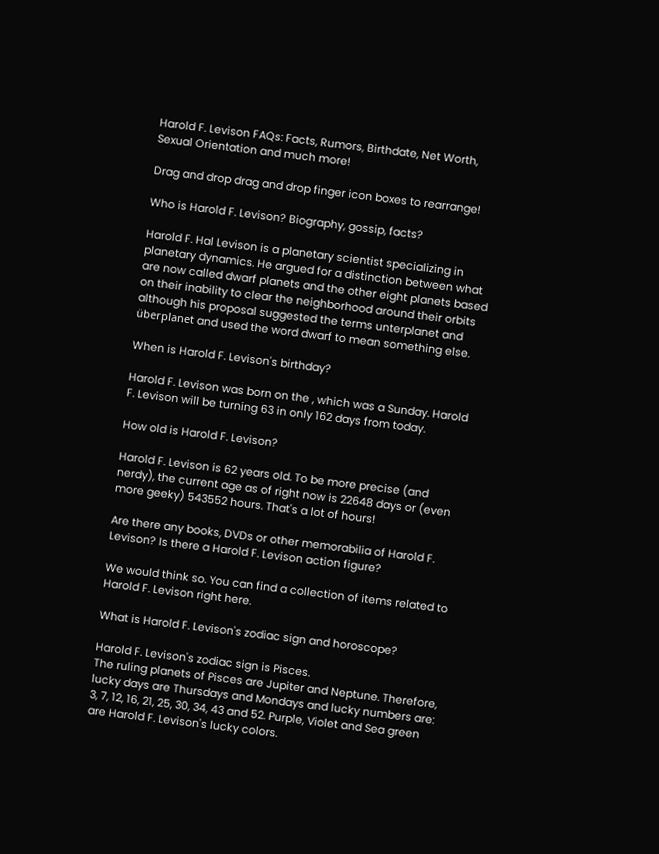Harold F. Levison FAQs: Facts, Rumors, Birthdate, Net Worth, Sexual Orientation and much more!

Drag and drop drag and drop finger icon boxes to rearrange!

Who is Harold F. Levison? Biography, gossip, facts?

Harold F. Hal Levison is a planetary scientist specializing in planetary dynamics. He argued for a distinction between what are now called dwarf planets and the other eight planets based on their inability to clear the neighborhood around their orbits although his proposal suggested the terms unterplanet and überplanet and used the word dwarf to mean something else.

When is Harold F. Levison's birthday?

Harold F. Levison was born on the , which was a Sunday. Harold F. Levison will be turning 63 in only 162 days from today.

How old is Harold F. Levison?

Harold F. Levison is 62 years old. To be more precise (and nerdy), the current age as of right now is 22648 days or (even more geeky) 543552 hours. That's a lot of hours!

Are there any books, DVDs or other memorabilia of Harold F. Levison? Is there a Harold F. Levison action figure?

We would think so. You can find a collection of items related to Harold F. Levison right here.

What is Harold F. Levison's zodiac sign and horoscope?

Harold F. Levison's zodiac sign is Pisces.
The ruling planets of Pisces are Jupiter and Neptune. Therefore, lucky days are Thursdays and Mondays and lucky numbers are: 3, 7, 12, 16, 21, 25, 30, 34, 43 and 52. Purple, Violet and Sea green are Harold F. Levison's lucky colors.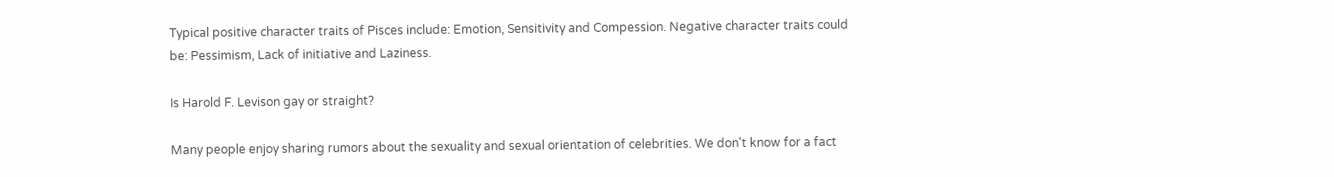Typical positive character traits of Pisces include: Emotion, Sensitivity and Compession. Negative character traits could be: Pessimism, Lack of initiative and Laziness.

Is Harold F. Levison gay or straight?

Many people enjoy sharing rumors about the sexuality and sexual orientation of celebrities. We don't know for a fact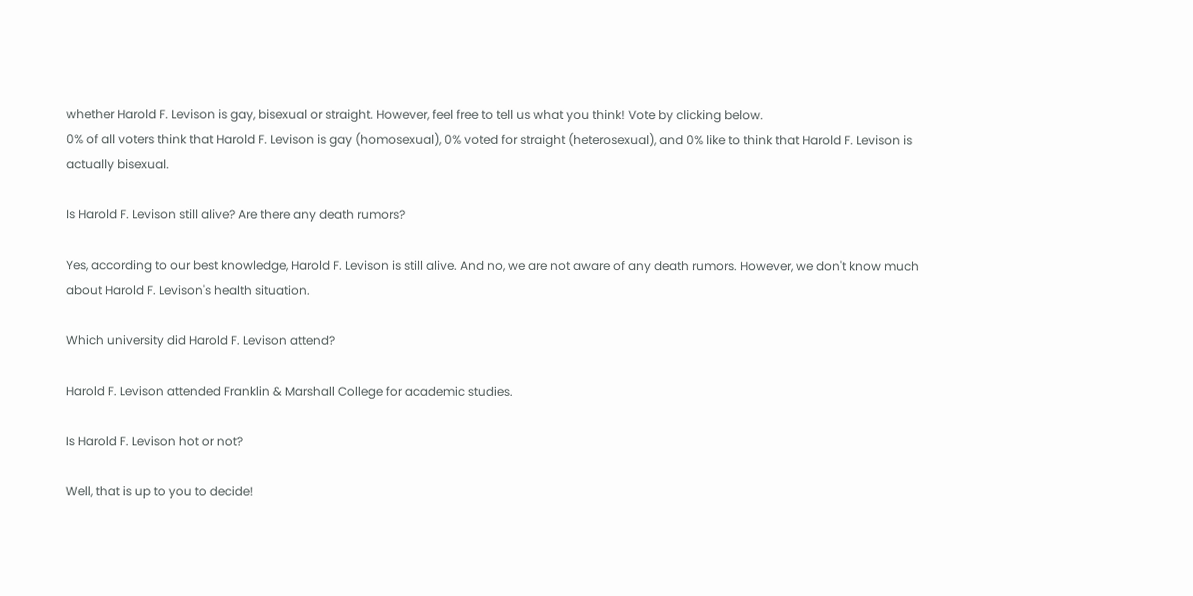whether Harold F. Levison is gay, bisexual or straight. However, feel free to tell us what you think! Vote by clicking below.
0% of all voters think that Harold F. Levison is gay (homosexual), 0% voted for straight (heterosexual), and 0% like to think that Harold F. Levison is actually bisexual.

Is Harold F. Levison still alive? Are there any death rumors?

Yes, according to our best knowledge, Harold F. Levison is still alive. And no, we are not aware of any death rumors. However, we don't know much about Harold F. Levison's health situation.

Which university did Harold F. Levison attend?

Harold F. Levison attended Franklin & Marshall College for academic studies.

Is Harold F. Levison hot or not?

Well, that is up to you to decide!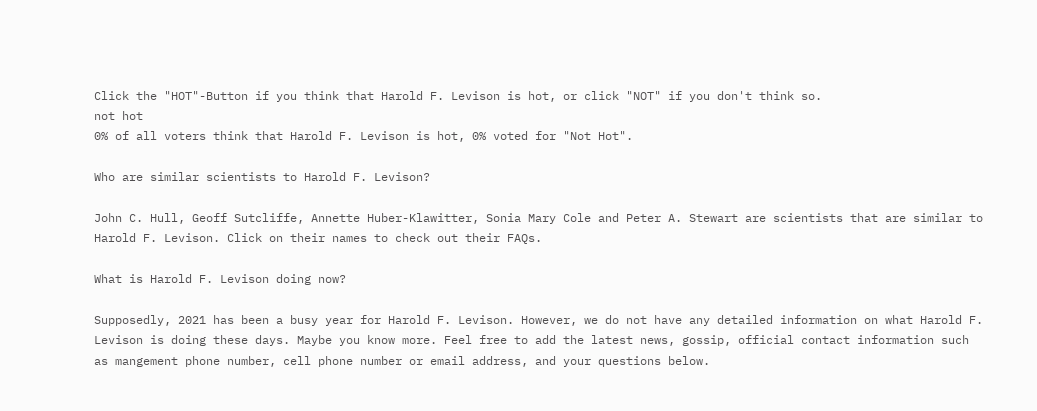Click the "HOT"-Button if you think that Harold F. Levison is hot, or click "NOT" if you don't think so.
not hot
0% of all voters think that Harold F. Levison is hot, 0% voted for "Not Hot".

Who are similar scientists to Harold F. Levison?

John C. Hull, Geoff Sutcliffe, Annette Huber-Klawitter, Sonia Mary Cole and Peter A. Stewart are scientists that are similar to Harold F. Levison. Click on their names to check out their FAQs.

What is Harold F. Levison doing now?

Supposedly, 2021 has been a busy year for Harold F. Levison. However, we do not have any detailed information on what Harold F. Levison is doing these days. Maybe you know more. Feel free to add the latest news, gossip, official contact information such as mangement phone number, cell phone number or email address, and your questions below.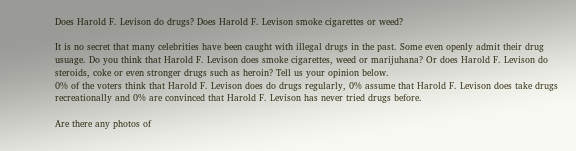Does Harold F. Levison do drugs? Does Harold F. Levison smoke cigarettes or weed?

It is no secret that many celebrities have been caught with illegal drugs in the past. Some even openly admit their drug usuage. Do you think that Harold F. Levison does smoke cigarettes, weed or marijuhana? Or does Harold F. Levison do steroids, coke or even stronger drugs such as heroin? Tell us your opinion below.
0% of the voters think that Harold F. Levison does do drugs regularly, 0% assume that Harold F. Levison does take drugs recreationally and 0% are convinced that Harold F. Levison has never tried drugs before.

Are there any photos of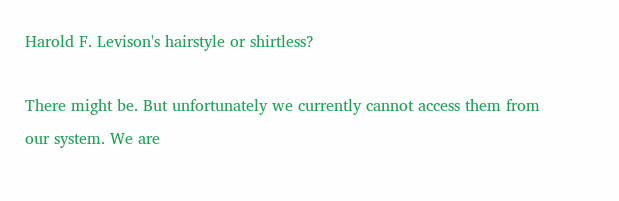Harold F. Levison's hairstyle or shirtless?

There might be. But unfortunately we currently cannot access them from our system. We are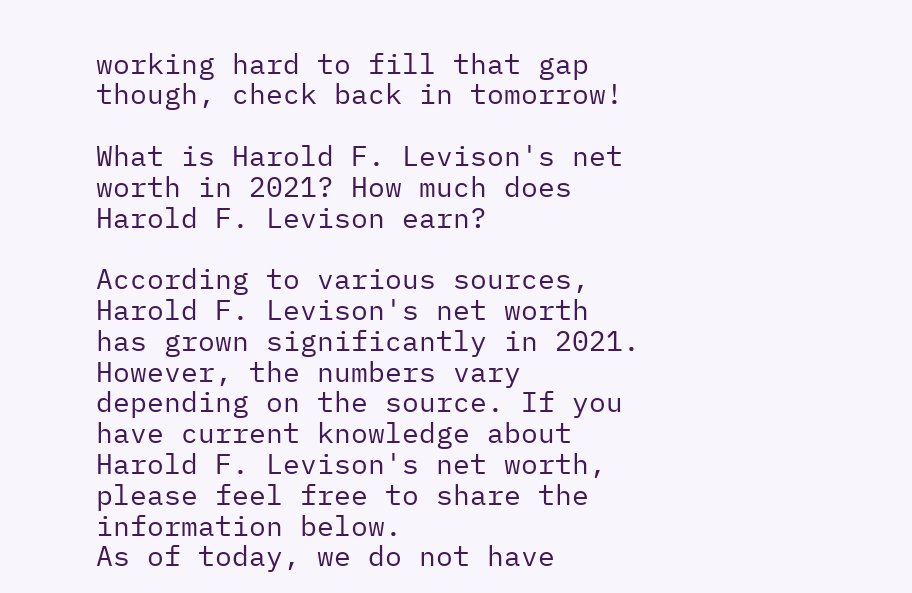working hard to fill that gap though, check back in tomorrow!

What is Harold F. Levison's net worth in 2021? How much does Harold F. Levison earn?

According to various sources, Harold F. Levison's net worth has grown significantly in 2021. However, the numbers vary depending on the source. If you have current knowledge about Harold F. Levison's net worth, please feel free to share the information below.
As of today, we do not have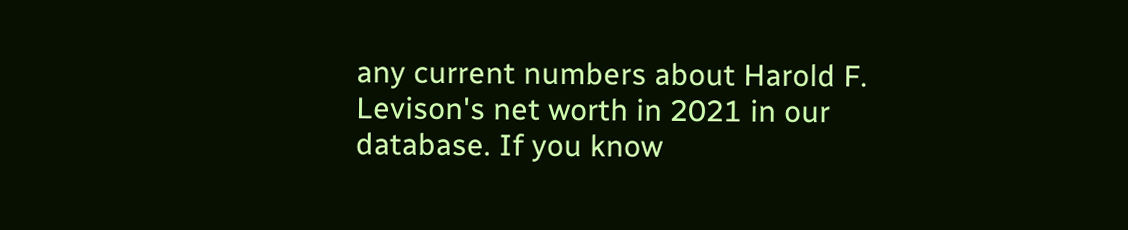any current numbers about Harold F. Levison's net worth in 2021 in our database. If you know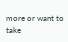more or want to take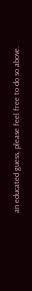an educated guess, please feel free to do so above.